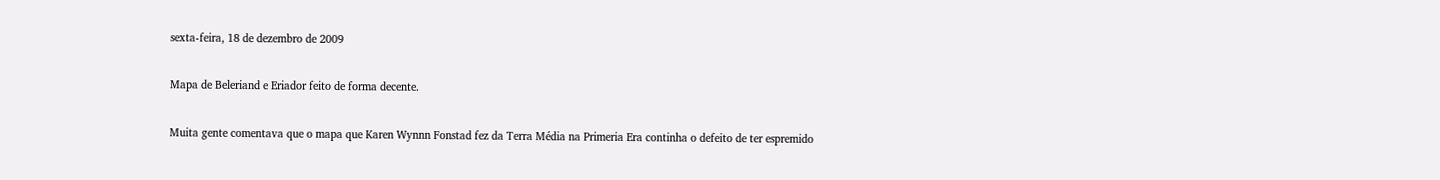sexta-feira, 18 de dezembro de 2009

Mapa de Beleriand e Eriador feito de forma decente.

Muita gente comentava que o mapa que Karen Wynnn Fonstad fez da Terra Média na Primeria Era continha o defeito de ter espremido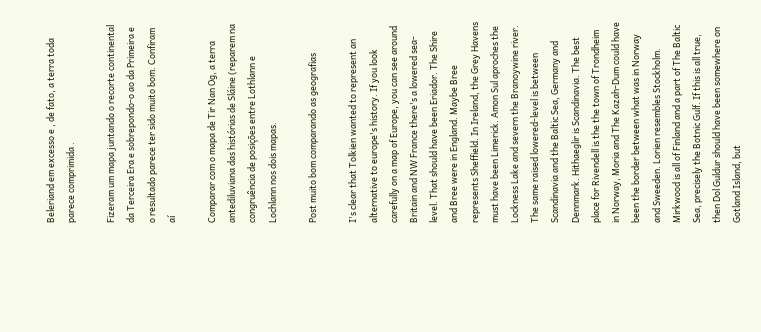Beleriand em excesso e , de fato, a terra toda parece comprimida .

Fizeram um mapa juntando o recorte continental da Terceira Era e sobrepondo-o ao da Primeira e o resultado parece ter sido muito bom. Confiram aí

Comparar com o mapa de Tir Nan Og, a terra antediluviana das histórias de Sláine (reparem na congruência de posições entre Lothlann e Lochlann nos dois mapas.

Post muito bom comparando as geografias

I's clear that Tolkien wanted to represent an alternative to europe's history. If you look carefully on a map of Europe, you can see around Britain and NW France there's a lowered sea-level. That should have been Eriador. The Shire and Bree were in England. Maybe Bree represents Sheffield. In Ireland, the Grey Havens must have been Limerick. Amon Sul aproches the Lockness Lake and severn the Branoywine river.
The same raised lowered-level is between Scandinavia and the Baltic Sea, Germany and Dennmark. Hithaeglir is Scandinavia. The best place for Rivendell is the the town of Trondheim in Norway, Moria and The Kazah-Dum could have been the border between what was in Norway and Sweeden. Lorien resembles Stockholm. Mirkwood is all of Finland and a part of The Baltic Sea, precisely the Botnic Gulf. If this is all true, then Dol Guldur should have been somewhere on Gotland Island, but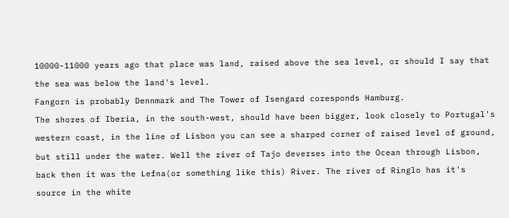10000-11000 years ago that place was land, raised above the sea level, or should I say that the sea was below the land's level.
Fangorn is probably Dennmark and The Tower of Isengard coresponds Hamburg.
The shores of Iberia, in the south-west, should have been bigger, look closely to Portugal's western coast, in the line of Lisbon you can see a sharped corner of raised level of ground, but still under the water. Well the river of Tajo deverses into the Ocean through Lisbon, back then it was the Lefna(or something like this) River. The river of Ringlo has it's source in the white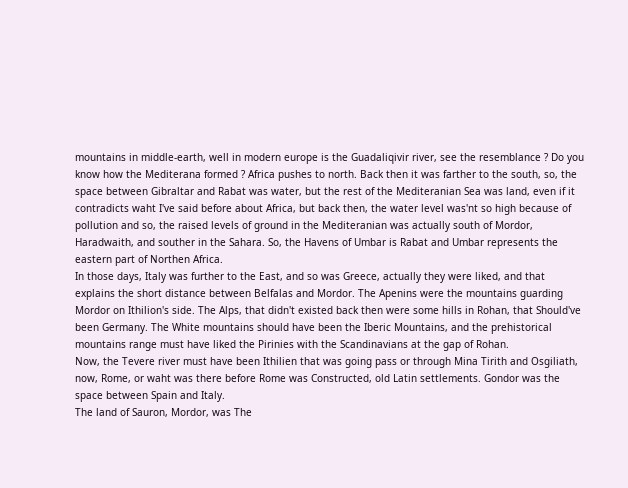mountains in middle-earth, well in modern europe is the Guadaliqivir river, see the resemblance ? Do you know how the Mediterana formed ? Africa pushes to north. Back then it was farther to the south, so, the space between Gibraltar and Rabat was water, but the rest of the Mediteranian Sea was land, even if it contradicts waht I've said before about Africa, but back then, the water level was'nt so high because of pollution and so, the raised levels of ground in the Mediteranian was actually south of Mordor, Haradwaith, and souther in the Sahara. So, the Havens of Umbar is Rabat and Umbar represents the eastern part of Northen Africa.
In those days, Italy was further to the East, and so was Greece, actually they were liked, and that explains the short distance between Belfalas and Mordor. The Apenins were the mountains guarding Mordor on Ithilion's side. The Alps, that didn't existed back then were some hills in Rohan, that Should've been Germany. The White mountains should have been the Iberic Mountains, and the prehistorical mountains range must have liked the Pirinies with the Scandinavians at the gap of Rohan.
Now, the Tevere river must have been Ithilien that was going pass or through Mina Tirith and Osgiliath, now, Rome, or waht was there before Rome was Constructed, old Latin settlements. Gondor was the space between Spain and Italy.
The land of Sauron, Mordor, was The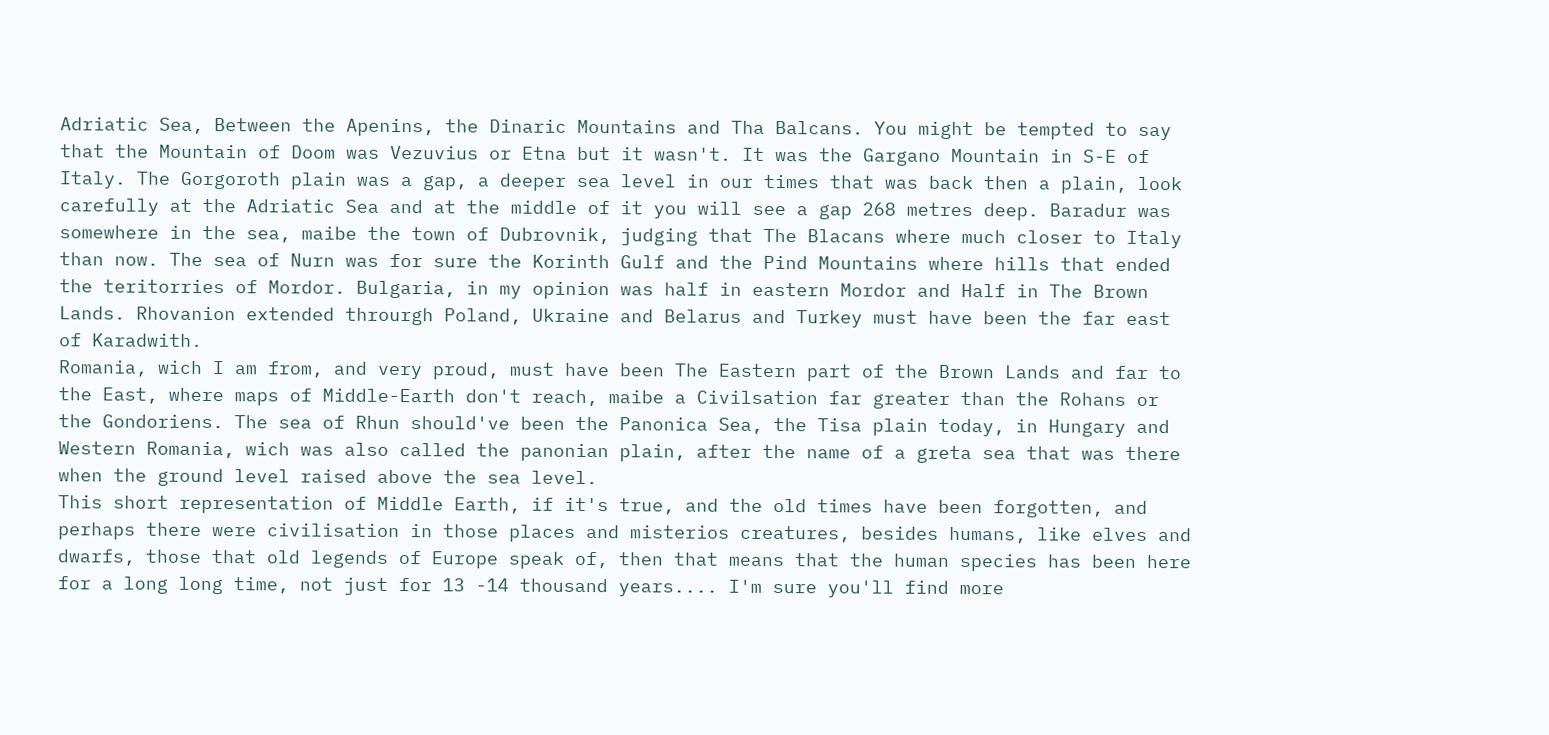Adriatic Sea, Between the Apenins, the Dinaric Mountains and Tha Balcans. You might be tempted to say that the Mountain of Doom was Vezuvius or Etna but it wasn't. It was the Gargano Mountain in S-E of Italy. The Gorgoroth plain was a gap, a deeper sea level in our times that was back then a plain, look carefully at the Adriatic Sea and at the middle of it you will see a gap 268 metres deep. Baradur was somewhere in the sea, maibe the town of Dubrovnik, judging that The Blacans where much closer to Italy than now. The sea of Nurn was for sure the Korinth Gulf and the Pind Mountains where hills that ended the teritorries of Mordor. Bulgaria, in my opinion was half in eastern Mordor and Half in The Brown Lands. Rhovanion extended throurgh Poland, Ukraine and Belarus and Turkey must have been the far east of Karadwith.
Romania, wich I am from, and very proud, must have been The Eastern part of the Brown Lands and far to the East, where maps of Middle-Earth don't reach, maibe a Civilsation far greater than the Rohans or the Gondoriens. The sea of Rhun should've been the Panonica Sea, the Tisa plain today, in Hungary and Western Romania, wich was also called the panonian plain, after the name of a greta sea that was there when the ground level raised above the sea level.
This short representation of Middle Earth, if it's true, and the old times have been forgotten, and perhaps there were civilisation in those places and misterios creatures, besides humans, like elves and dwarfs, those that old legends of Europe speak of, then that means that the human species has been here for a long long time, not just for 13 -14 thousand years.... I'm sure you'll find more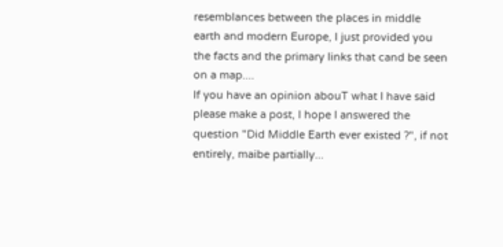resemblances between the places in middle earth and modern Europe, I just provided you the facts and the primary links that cand be seen on a map....
If you have an opinion abouT what I have said please make a post, I hope I answered the question "Did Middle Earth ever existed ?", if not entirely, maibe partially...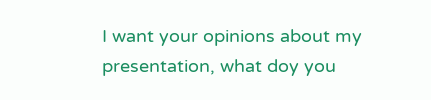I want your opinions about my presentation, what doy you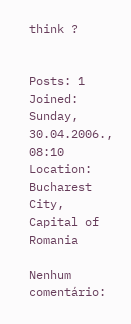think ?


Posts: 1
Joined: Sunday, 30.04.2006., 08:10
Location: Bucharest City, Capital of Romania

Nenhum comentário: